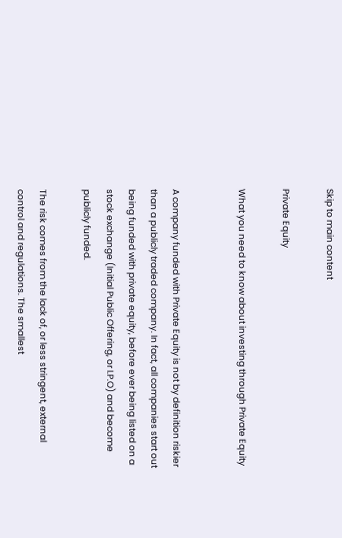Skip to main content

Private Equity

What you need to know about investing through Private Equity


A company funded with Private Equity is not by definition riskier than a publicly traded company. In fact, all companies start out being funded with private equity, before ever being listed on a stock exchange (Initial Public Offering, or I.P.O) and become publicly funded.

The risk comes from the lack of, or less stringent, external control and regulations. The smallest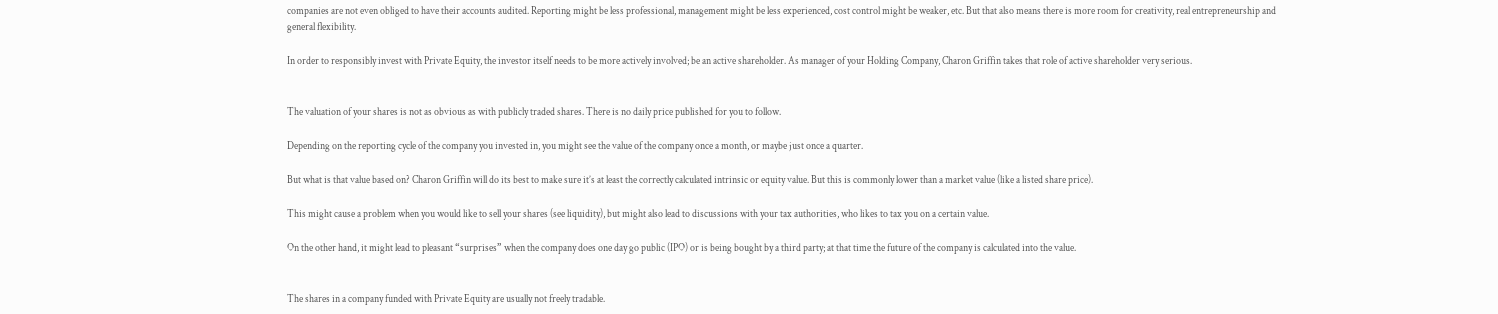companies are not even obliged to have their accounts audited. Reporting might be less professional, management might be less experienced, cost control might be weaker, etc. But that also means there is more room for creativity, real entrepreneurship and general flexibility.

In order to responsibly invest with Private Equity, the investor itself needs to be more actively involved; be an active shareholder. As manager of your Holding Company, Charon Griffin takes that role of active shareholder very serious.


The valuation of your shares is not as obvious as with publicly traded shares. There is no daily price published for you to follow.

Depending on the reporting cycle of the company you invested in, you might see the value of the company once a month, or maybe just once a quarter.

But what is that value based on? Charon Griffin will do its best to make sure it’s at least the correctly calculated intrinsic or equity value. But this is commonly lower than a market value (like a listed share price).

This might cause a problem when you would like to sell your shares (see liquidity), but might also lead to discussions with your tax authorities, who likes to tax you on a certain value.

On the other hand, it might lead to pleasant “surprises” when the company does one day go public (IPO) or is being bought by a third party; at that time the future of the company is calculated into the value.


The shares in a company funded with Private Equity are usually not freely tradable.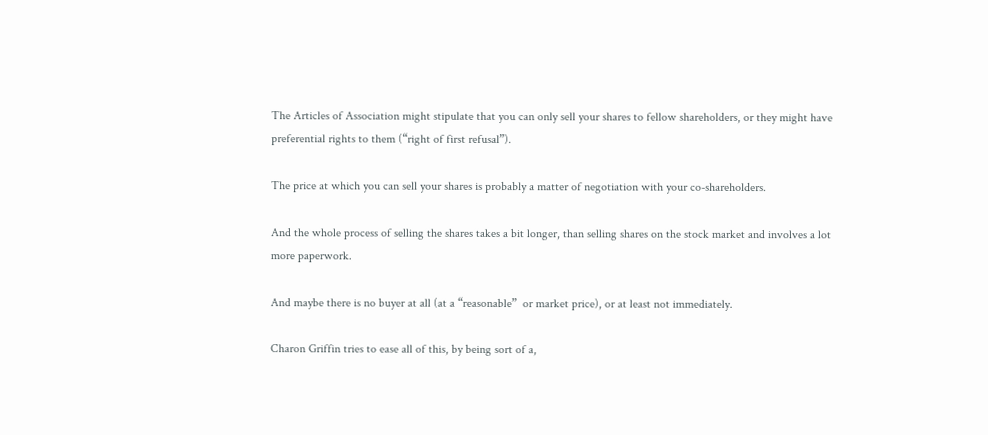The Articles of Association might stipulate that you can only sell your shares to fellow shareholders, or they might have preferential rights to them (“right of first refusal”).

The price at which you can sell your shares is probably a matter of negotiation with your co-shareholders.

And the whole process of selling the shares takes a bit longer, than selling shares on the stock market and involves a lot more paperwork.

And maybe there is no buyer at all (at a “reasonable”  or market price), or at least not immediately.

Charon Griffin tries to ease all of this, by being sort of a,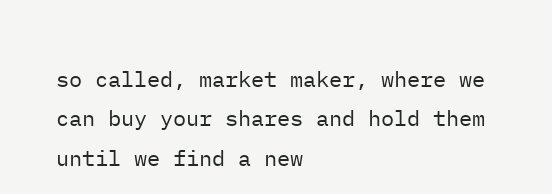so called, market maker, where we can buy your shares and hold them until we find a new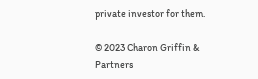private investor for them.

© 2023 Charon Griffin & Partners